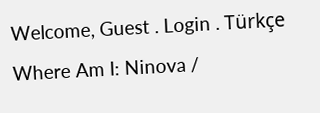Welcome, Guest . Login . Türkçe
Where Am I: Ninova /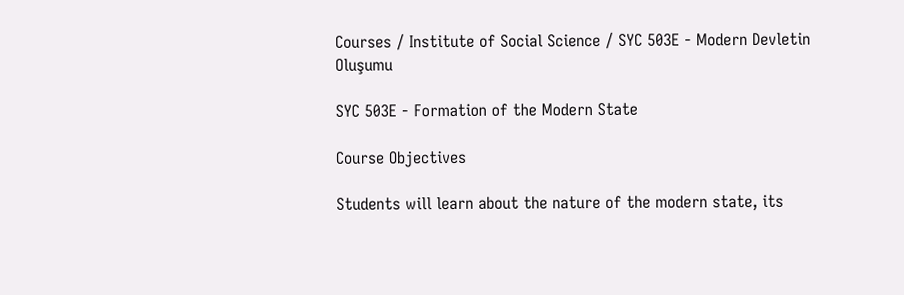Courses / Institute of Social Science / SYC 503E - Modern Devletin Oluşumu

SYC 503E - Formation of the Modern State

Course Objectives

Students will learn about the nature of the modern state, its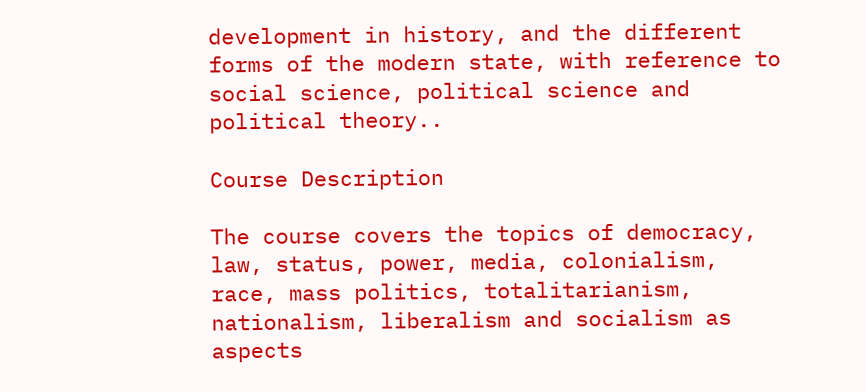development in history, and the different forms of the modern state, with reference to social science, political science and political theory..

Course Description

The course covers the topics of democracy, law, status, power, media, colonialism, race, mass politics, totalitarianism, nationalism, liberalism and socialism as aspects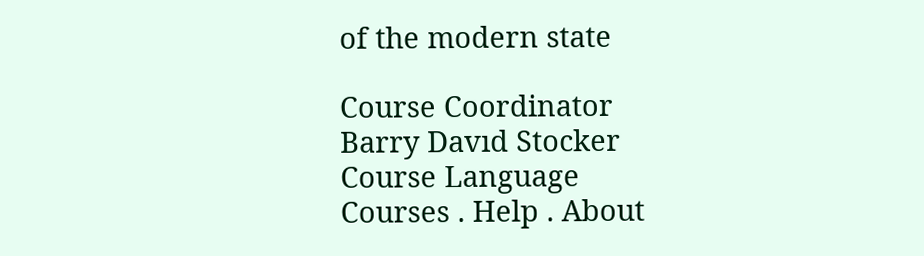of the modern state

Course Coordinator
Barry Davıd Stocker
Course Language
Courses . Help . About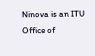Ninova is an ITU Office of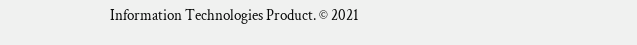Information Technologies Product. © 2021